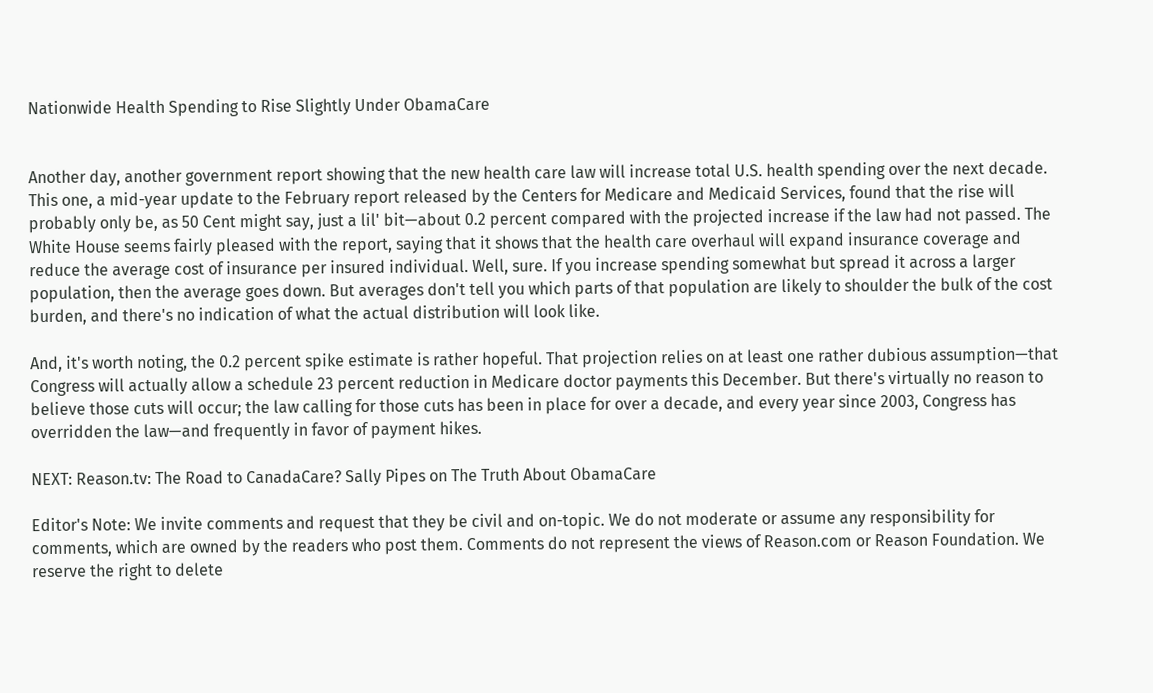Nationwide Health Spending to Rise Slightly Under ObamaCare


Another day, another government report showing that the new health care law will increase total U.S. health spending over the next decade. This one, a mid-year update to the February report released by the Centers for Medicare and Medicaid Services, found that the rise will probably only be, as 50 Cent might say, just a lil' bit—about 0.2 percent compared with the projected increase if the law had not passed. The White House seems fairly pleased with the report, saying that it shows that the health care overhaul will expand insurance coverage and reduce the average cost of insurance per insured individual. Well, sure. If you increase spending somewhat but spread it across a larger population, then the average goes down. But averages don't tell you which parts of that population are likely to shoulder the bulk of the cost burden, and there's no indication of what the actual distribution will look like.

And, it's worth noting, the 0.2 percent spike estimate is rather hopeful. That projection relies on at least one rather dubious assumption—that Congress will actually allow a schedule 23 percent reduction in Medicare doctor payments this December. But there's virtually no reason to believe those cuts will occur; the law calling for those cuts has been in place for over a decade, and every year since 2003, Congress has overridden the law—and frequently in favor of payment hikes.

NEXT: Reason.tv: The Road to CanadaCare? Sally Pipes on The Truth About ObamaCare

Editor's Note: We invite comments and request that they be civil and on-topic. We do not moderate or assume any responsibility for comments, which are owned by the readers who post them. Comments do not represent the views of Reason.com or Reason Foundation. We reserve the right to delete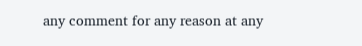any comment for any reason at any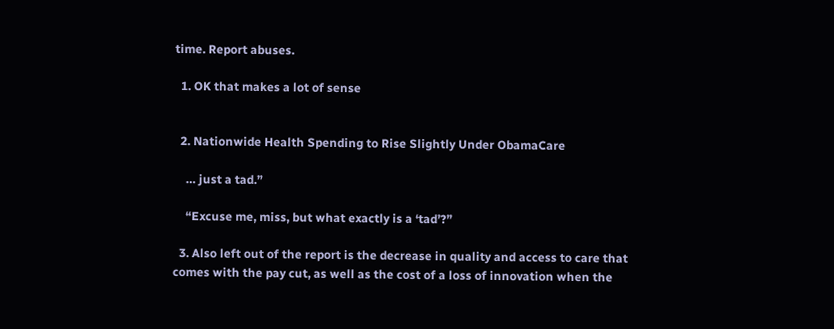time. Report abuses.

  1. OK that makes a lot of sense


  2. Nationwide Health Spending to Rise Slightly Under ObamaCare

    … just a tad.”

    “Excuse me, miss, but what exactly is a ‘tad’?”

  3. Also left out of the report is the decrease in quality and access to care that comes with the pay cut, as well as the cost of a loss of innovation when the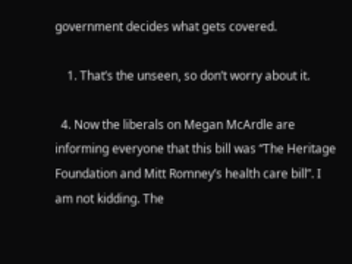government decides what gets covered.

    1. That’s the unseen, so don’t worry about it.

  4. Now the liberals on Megan McArdle are informing everyone that this bill was “The Heritage Foundation and Mitt Romney’s health care bill”. I am not kidding. The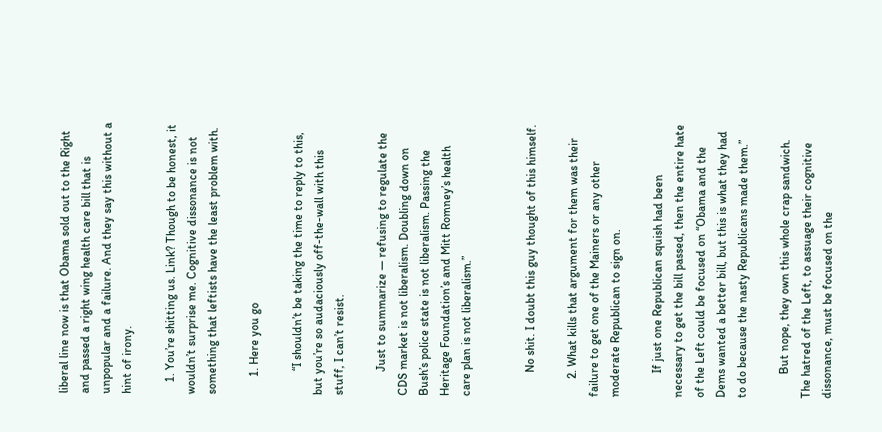liberal line now is that Obama sold out to the Right and passed a right wing health care bill that is unpopular and a failure. And they say this without a hint of irony.

    1. You’re shitting us. Link? Though to be honest, it wouldn’t surprise me. Cognitive dissonance is not something that leftists have the least problem with.

      1. Here you go

        “I shouldn’t be taking the time to reply to this, but you’re so audaciously off-the-wall with this stuff, I can’t resist.

        Just to summarize — refusing to regulate the CDS market is not liberalism. Doubling down on Bush’s police state is not liberalism. Passing the Heritage Foundation’s and Mitt Romney’s health care plan is not liberalism.”


        No shit. I doubt this guy thought of this himself.

      2. What kills that argument for them was their failure to get one of the Mainers or any other moderate Republican to sign on.

        If just one Republican squish had been necessary to get the bill passed, then the entire hate of the Left could be focused on “Obama and the Dems wanted a better bill, but this is what they had to do because the nasty Republicans made them.”

        But nope, they own this whole crap sandwich. The hatred of the Left, to assuage their cognitive dissonance, must be focused on the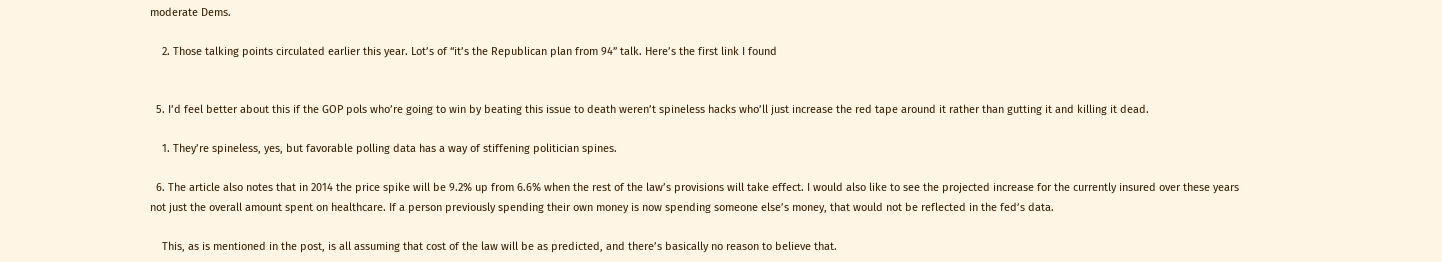moderate Dems.

    2. Those talking points circulated earlier this year. Lot’s of “it’s the Republican plan from 94” talk. Here’s the first link I found


  5. I’d feel better about this if the GOP pols who’re going to win by beating this issue to death weren’t spineless hacks who’ll just increase the red tape around it rather than gutting it and killing it dead.

    1. They’re spineless, yes, but favorable polling data has a way of stiffening politician spines.

  6. The article also notes that in 2014 the price spike will be 9.2% up from 6.6% when the rest of the law’s provisions will take effect. I would also like to see the projected increase for the currently insured over these years not just the overall amount spent on healthcare. If a person previously spending their own money is now spending someone else’s money, that would not be reflected in the fed’s data.

    This, as is mentioned in the post, is all assuming that cost of the law will be as predicted, and there’s basically no reason to believe that.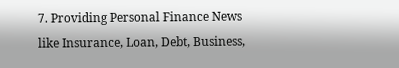7. Providing Personal Finance News like Insurance, Loan, Debt, Business,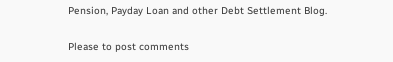Pension, Payday Loan and other Debt Settlement Blog.

Please to post comments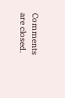Comments are closed.